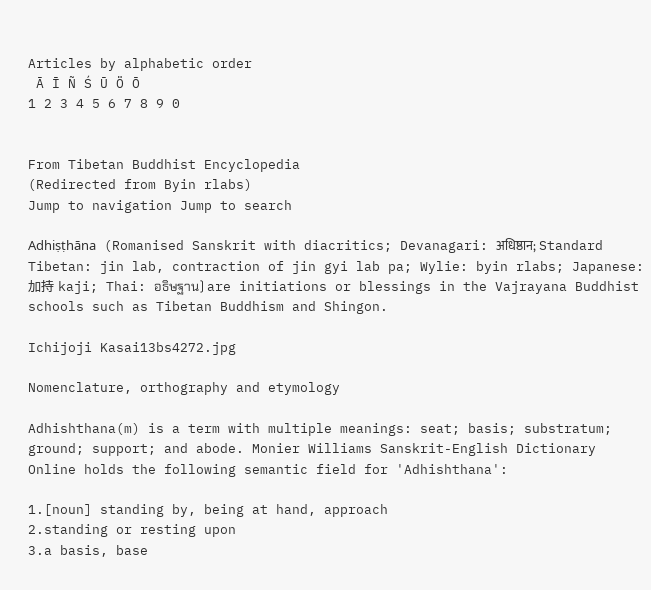Articles by alphabetic order
 Ā Ī Ñ Ś Ū Ö Ō
1 2 3 4 5 6 7 8 9 0


From Tibetan Buddhist Encyclopedia
(Redirected from Byin rlabs)
Jump to navigation Jump to search

Adhiṣṭhāna (Romanised Sanskrit with diacritics; Devanagari: अधिष्ठान; Standard Tibetan: jin lab, contraction of jin gyi lab pa; Wylie: byin rlabs; Japanese: 加持 kaji; Thai: อธิษฐาน) are initiations or blessings in the Vajrayana Buddhist schools such as Tibetan Buddhism and Shingon.

Ichijoji Kasai13bs4272.jpg

Nomenclature, orthography and etymology

Adhishthana(m) is a term with multiple meanings: seat; basis; substratum; ground; support; and abode. Monier Williams Sanskrit-English Dictionary Online holds the following semantic field for 'Adhishthana':

1.[noun] standing by, being at hand, approach
2.standing or resting upon
3.a basis, base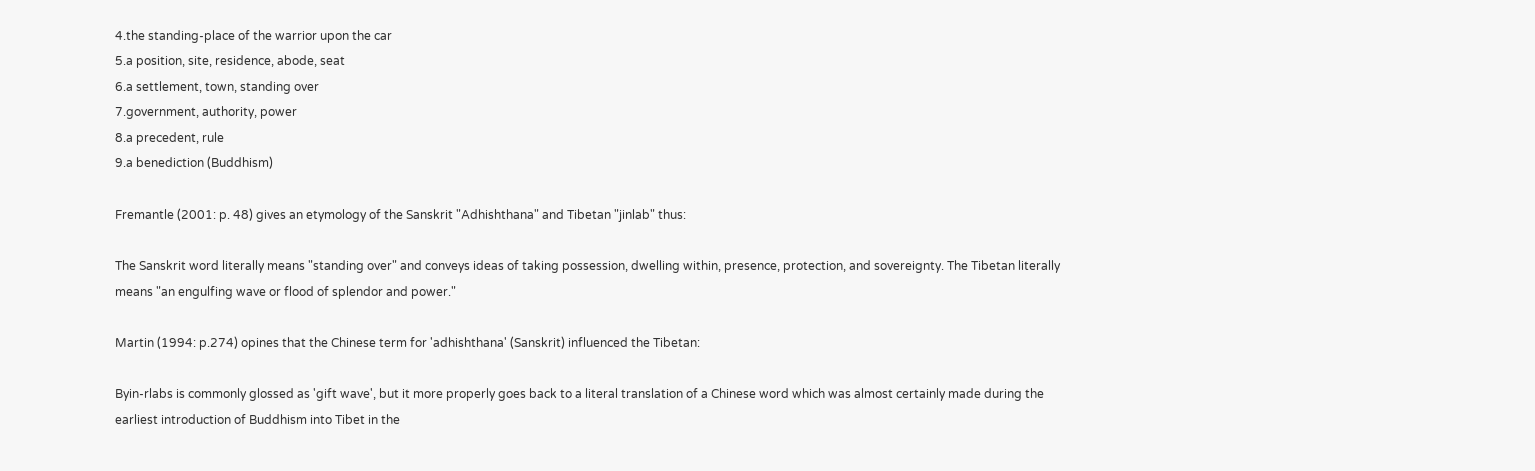4.the standing-place of the warrior upon the car
5.a position, site, residence, abode, seat
6.a settlement, town, standing over
7.government, authority, power
8.a precedent, rule
9.a benediction (Buddhism)

Fremantle (2001: p. 48) gives an etymology of the Sanskrit "Adhishthana" and Tibetan "jinlab" thus:

The Sanskrit word literally means "standing over" and conveys ideas of taking possession, dwelling within, presence, protection, and sovereignty. The Tibetan literally means "an engulfing wave or flood of splendor and power."

Martin (1994: p.274) opines that the Chinese term for 'adhishthana' (Sanskrit) influenced the Tibetan:

Byin-rlabs is commonly glossed as 'gift wave', but it more properly goes back to a literal translation of a Chinese word which was almost certainly made during the earliest introduction of Buddhism into Tibet in the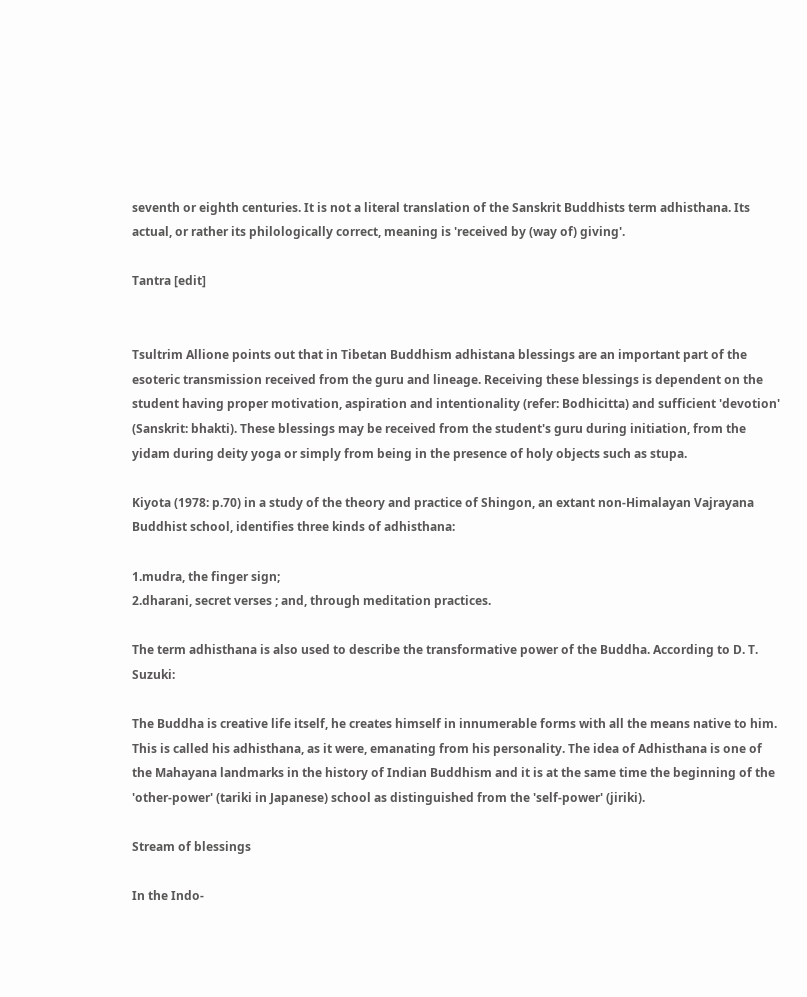seventh or eighth centuries. It is not a literal translation of the Sanskrit Buddhists term adhisthana. Its actual, or rather its philologically correct, meaning is 'received by (way of) giving'.

Tantra [edit]


Tsultrim Allione points out that in Tibetan Buddhism adhistana blessings are an important part of the esoteric transmission received from the guru and lineage. Receiving these blessings is dependent on the student having proper motivation, aspiration and intentionality (refer: Bodhicitta) and sufficient 'devotion' (Sanskrit: bhakti). These blessings may be received from the student's guru during initiation, from the yidam during deity yoga or simply from being in the presence of holy objects such as stupa.

Kiyota (1978: p.70) in a study of the theory and practice of Shingon, an extant non-Himalayan Vajrayana Buddhist school, identifies three kinds of adhisthana:

1.mudra, the finger sign;
2.dharani, secret verses ; and, through meditation practices.

The term adhisthana is also used to describe the transformative power of the Buddha. According to D. T. Suzuki:

The Buddha is creative life itself, he creates himself in innumerable forms with all the means native to him. This is called his adhisthana, as it were, emanating from his personality. The idea of Adhisthana is one of the Mahayana landmarks in the history of Indian Buddhism and it is at the same time the beginning of the 'other-power' (tariki in Japanese) school as distinguished from the 'self-power' (jiriki).

Stream of blessings

In the Indo-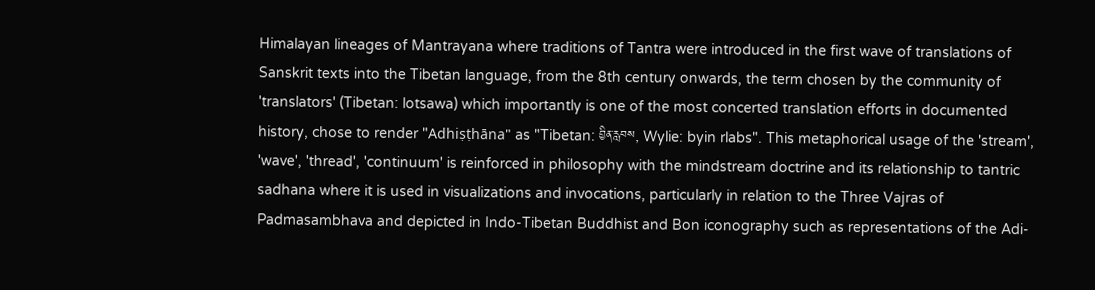Himalayan lineages of Mantrayana where traditions of Tantra were introduced in the first wave of translations of Sanskrit texts into the Tibetan language, from the 8th century onwards, the term chosen by the community of 'translators' (Tibetan: lotsawa) which importantly is one of the most concerted translation efforts in documented history, chose to render "Adhiṣṭhāna" as "Tibetan: བྱིན་རླབས, Wylie: byin rlabs". This metaphorical usage of the 'stream', 'wave', 'thread', 'continuum' is reinforced in philosophy with the mindstream doctrine and its relationship to tantric sadhana where it is used in visualizations and invocations, particularly in relation to the Three Vajras of Padmasambhava and depicted in Indo-Tibetan Buddhist and Bon iconography such as representations of the Adi-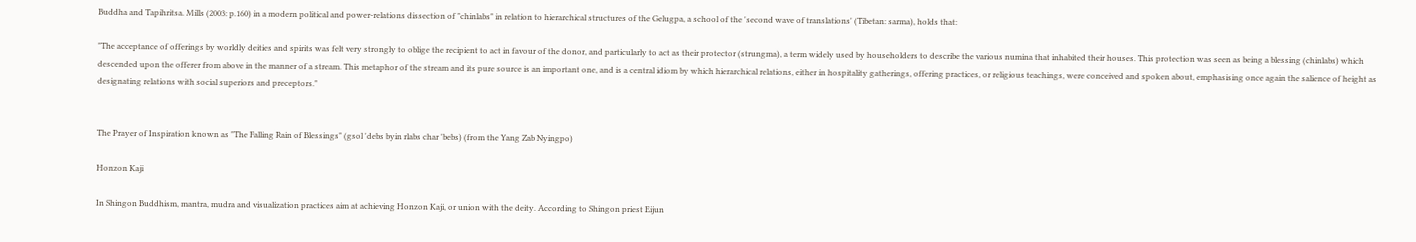Buddha and Tapihritsa. Mills (2003: p.160) in a modern political and power-relations dissection of "chinlabs" in relation to hierarchical structures of the Gelugpa, a school of the 'second wave of translations' (Tibetan: sarma), holds that:

"The acceptance of offerings by worldly deities and spirits was felt very strongly to oblige the recipient to act in favour of the donor, and particularly to act as their protector (strungma), a term widely used by householders to describe the various numina that inhabited their houses. This protection was seen as being a blessing (chinlabs) which descended upon the offerer from above in the manner of a stream. This metaphor of the stream and its pure source is an important one, and is a central idiom by which hierarchical relations, either in hospitality gatherings, offering practices, or religious teachings, were conceived and spoken about, emphasising once again the salience of height as designating relations with social superiors and preceptors."


The Prayer of Inspiration known as "The Falling Rain of Blessings" (gsol 'debs byin rlabs char 'bebs) (from the Yang Zab Nyingpo)

Honzon Kaji

In Shingon Buddhism, mantra, mudra and visualization practices aim at achieving Honzon Kaji, or union with the deity. According to Shingon priest Eijun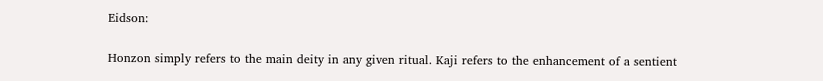Eidson:

Honzon simply refers to the main deity in any given ritual. Kaji refers to the enhancement of a sentient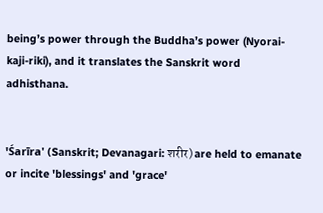being’s power through the Buddha’s power (Nyorai-kaji-riki), and it translates the Sanskrit word adhisthana.


'Śarīra' (Sanskrit; Devanagari: शरीर) are held to emanate or incite 'blessings' and 'grace'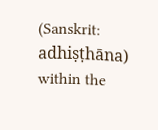(Sanskrit: adhiṣṭhāna) within the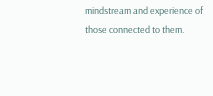mindstream and experience of those connected to them.